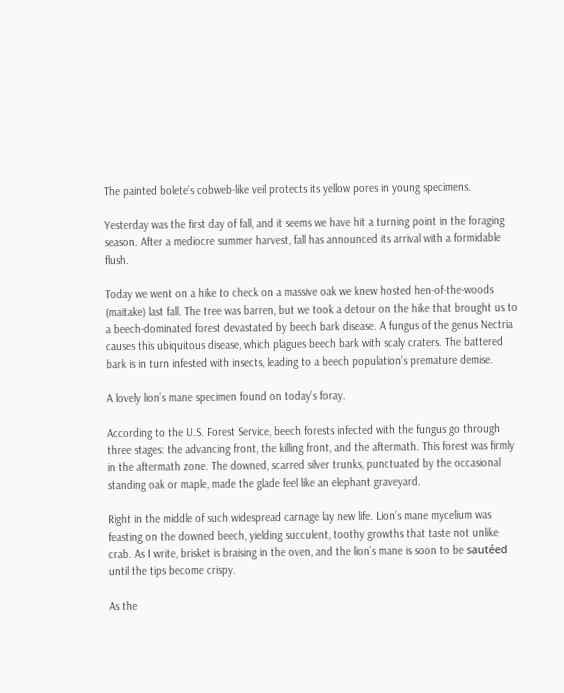The painted bolete’s cobweb-like veil protects its yellow pores in young specimens.

Yesterday was the first day of fall, and it seems we have hit a turning point in the foraging season. After a mediocre summer harvest, fall has announced its arrival with a formidable flush.

Today we went on a hike to check on a massive oak we knew hosted hen-of-the-woods (maitake) last fall. The tree was barren, but we took a detour on the hike that brought us to a beech-dominated forest devastated by beech bark disease. A fungus of the genus Nectria causes this ubiquitous disease, which plagues beech bark with scaly craters. The battered bark is in turn infested with insects, leading to a beech population’s premature demise.

A lovely lion’s mane specimen found on today’s foray.

According to the U.S. Forest Service, beech forests infected with the fungus go through three stages: the advancing front, the killing front, and the aftermath. This forest was firmly in the aftermath zone. The downed, scarred silver trunks, punctuated by the occasional standing oak or maple, made the glade feel like an elephant graveyard.

Right in the middle of such widespread carnage lay new life. Lion’s mane mycelium was feasting on the downed beech, yielding succulent, toothy growths that taste not unlike crab. As I write, brisket is braising in the oven, and the lion’s mane is soon to be sautéed until the tips become crispy.

As the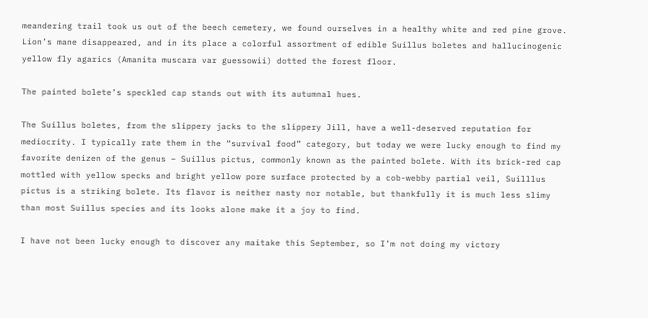meandering trail took us out of the beech cemetery, we found ourselves in a healthy white and red pine grove. Lion’s mane disappeared, and in its place a colorful assortment of edible Suillus boletes and hallucinogenic yellow fly agarics (Amanita muscara var guessowii) dotted the forest floor.

The painted bolete’s speckled cap stands out with its autumnal hues.

The Suillus boletes, from the slippery jacks to the slippery Jill, have a well-deserved reputation for mediocrity. I typically rate them in the “survival food” category, but today we were lucky enough to find my favorite denizen of the genus – Suillus pictus, commonly known as the painted bolete. With its brick-red cap mottled with yellow specks and bright yellow pore surface protected by a cob-webby partial veil, Suilllus pictus is a striking bolete. Its flavor is neither nasty nor notable, but thankfully it is much less slimy than most Suillus species and its looks alone make it a joy to find.

I have not been lucky enough to discover any maitake this September, so I’m not doing my victory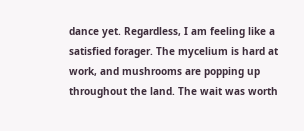dance yet. Regardless, I am feeling like a satisfied forager. The mycelium is hard at work, and mushrooms are popping up throughout the land. The wait was worth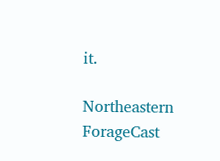it.

Northeastern ForageCast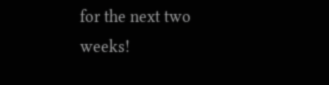for the next two weeks!